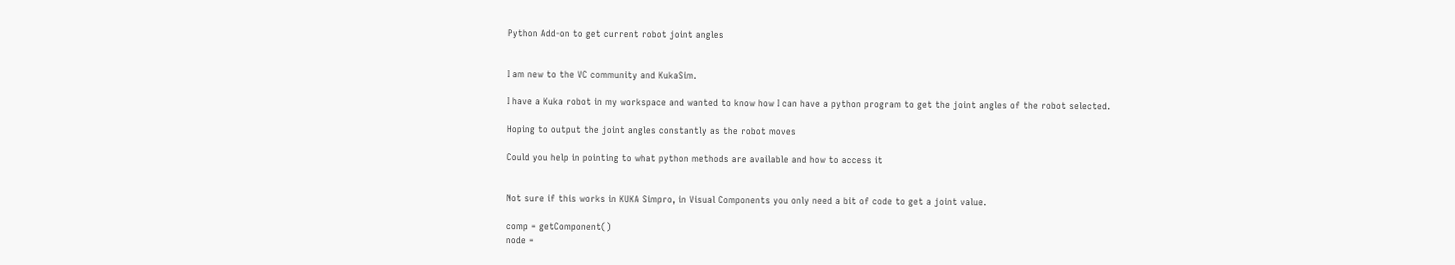Python Add-on to get current robot joint angles


I am new to the VC community and KukaSim.

I have a Kuka robot in my workspace and wanted to know how I can have a python program to get the joint angles of the robot selected.

Hoping to output the joint angles constantly as the robot moves

Could you help in pointing to what python methods are available and how to access it


Not sure if this works in KUKA Simpro, in Visual Components you only need a bit of code to get a joint value.

comp = getComponent()
node =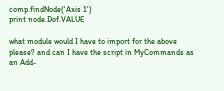comp.findNode('Axis 1')
print node.Dof.VALUE

what module would I have to import for the above please? and can I have the script in MyCommands as an Add-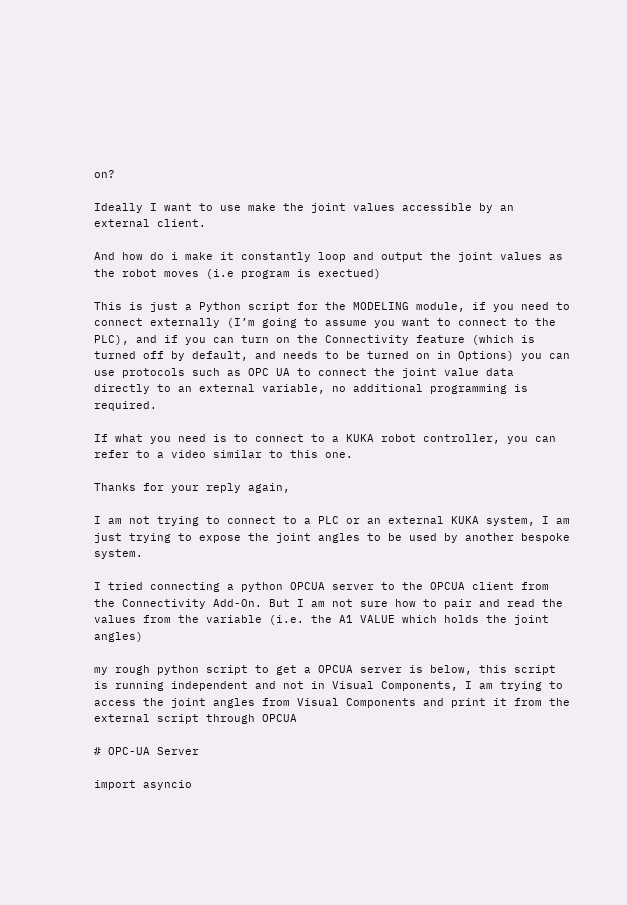on?

Ideally I want to use make the joint values accessible by an external client.

And how do i make it constantly loop and output the joint values as the robot moves (i.e program is exectued)

This is just a Python script for the MODELING module, if you need to connect externally (I’m going to assume you want to connect to the PLC), and if you can turn on the Connectivity feature (which is turned off by default, and needs to be turned on in Options) you can use protocols such as OPC UA to connect the joint value data directly to an external variable, no additional programming is required.

If what you need is to connect to a KUKA robot controller, you can refer to a video similar to this one.

Thanks for your reply again,

I am not trying to connect to a PLC or an external KUKA system, I am just trying to expose the joint angles to be used by another bespoke system.

I tried connecting a python OPCUA server to the OPCUA client from the Connectivity Add-On. But I am not sure how to pair and read the values from the variable (i.e. the A1 VALUE which holds the joint angles)

my rough python script to get a OPCUA server is below, this script is running independent and not in Visual Components, I am trying to access the joint angles from Visual Components and print it from the external script through OPCUA

# OPC-UA Server

import asyncio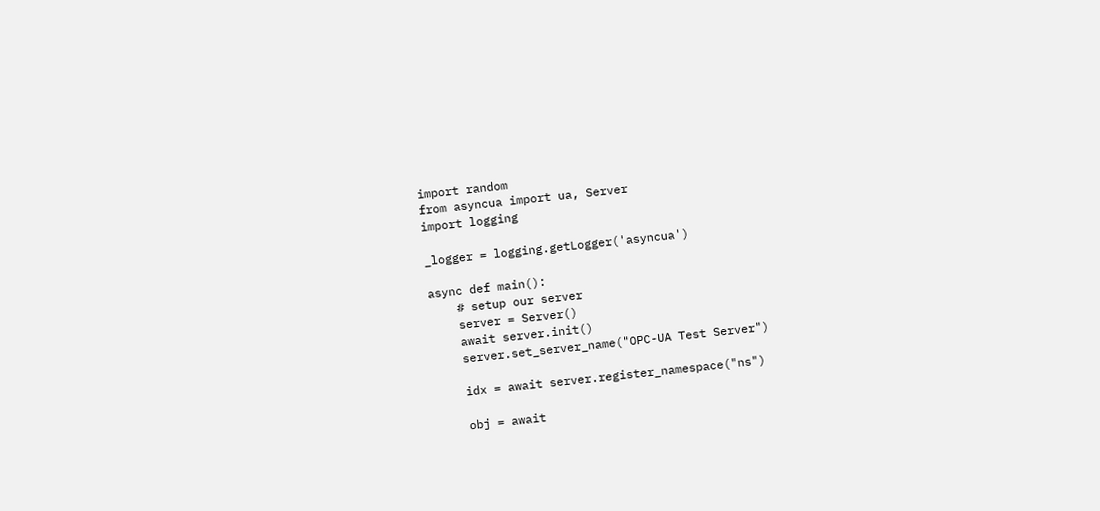import random
from asyncua import ua, Server
import logging

_logger = logging.getLogger('asyncua')

async def main():
    # setup our server
    server = Server()
    await server.init()
    server.set_server_name("OPC-UA Test Server")

    idx = await server.register_namespace("ns")

    obj = await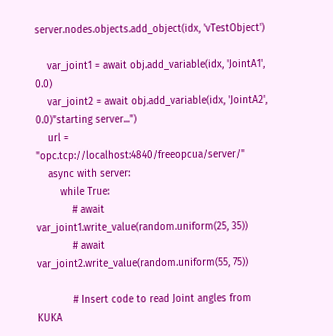server.nodes.objects.add_object(idx, 'vTestObject')

    var_joint1 = await obj.add_variable(idx, 'JointA1', 0.0)
    var_joint2 = await obj.add_variable(idx, 'JointA2', 0.0)"starting server...")
    url = "opc.tcp://localhost:4840/freeopcua/server/"
    async with server:
        while True:
            # await var_joint1.write_value(random.uniform(25, 35))
            # await var_joint2.write_value(random.uniform(55, 75))

            # Insert code to read Joint angles from KUKA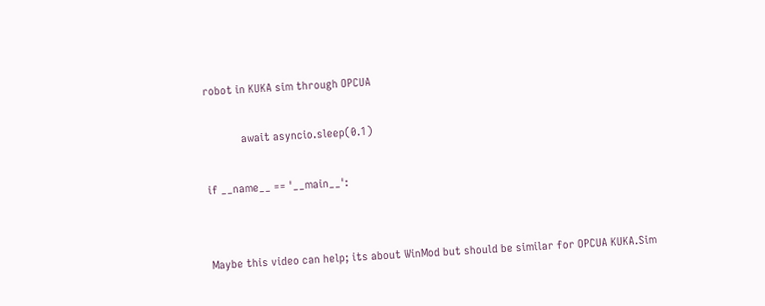robot in KUKA sim through OPCUA

            await asyncio.sleep(0.1)

if __name__ == '__main__':


Maybe this video can help; its about WinMod but should be similar for OPCUA KUKA.Sim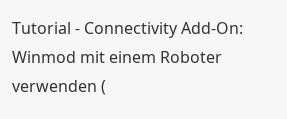Tutorial - Connectivity Add-On: Winmod mit einem Roboter verwenden (